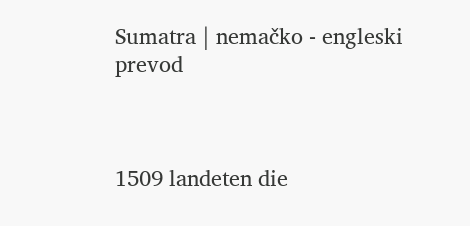Sumatra | nemačko - engleski prevod



1509 landeten die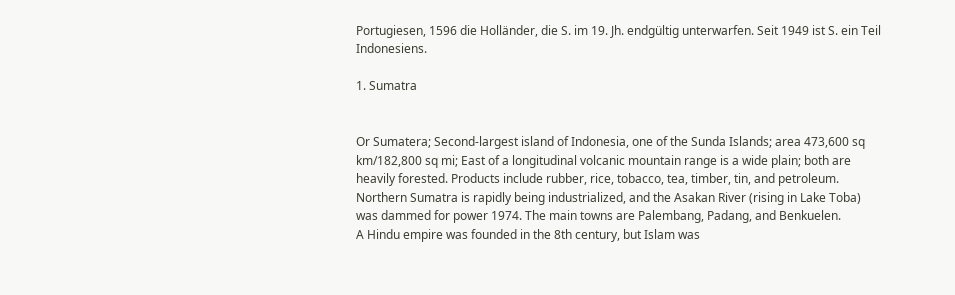Portugiesen, 1596 die Holländer, die S. im 19. Jh. endgültig unterwarfen. Seit 1949 ist S. ein Teil Indonesiens.

1. Sumatra


Or Sumatera; Second-largest island of Indonesia, one of the Sunda Islands; area 473,600 sq km/182,800 sq mi; East of a longitudinal volcanic mountain range is a wide plain; both are heavily forested. Products include rubber, rice, tobacco, tea, timber, tin, and petroleum.
Northern Sumatra is rapidly being industrialized, and the Asakan River (rising in Lake Toba) was dammed for power 1974. The main towns are Palembang, Padang, and Benkuelen.
A Hindu empire was founded in the 8th century, but Islam was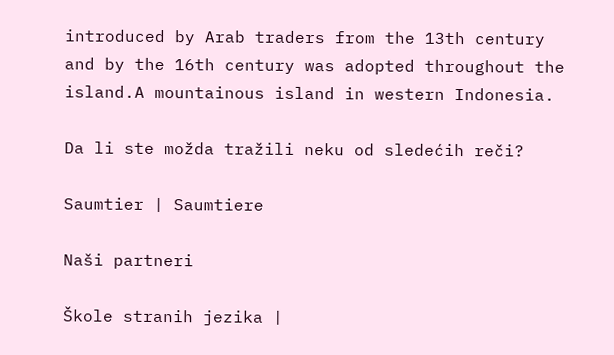introduced by Arab traders from the 13th century and by the 16th century was adopted throughout the island.A mountainous island in western Indonesia.

Da li ste možda tražili neku od sledećih reči?

Saumtier | Saumtiere

Naši partneri

Škole stranih jezika |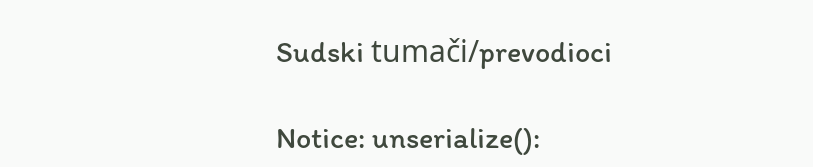Sudski tumači/prevodioci

Notice: unserialize():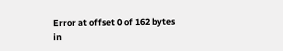Error at offset 0 of 162 bytes in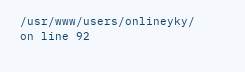/usr/www/users/onlineyky/ on line 92